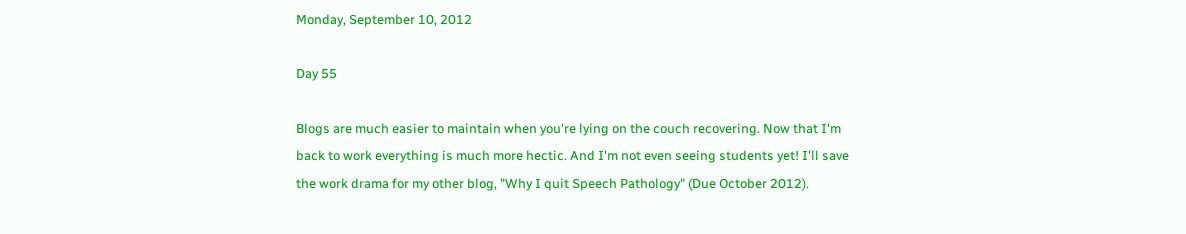Monday, September 10, 2012

Day 55

Blogs are much easier to maintain when you're lying on the couch recovering. Now that I'm back to work everything is much more hectic. And I'm not even seeing students yet! I'll save the work drama for my other blog, "Why I quit Speech Pathology" (Due October 2012).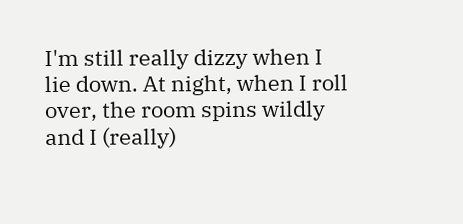I'm still really dizzy when I lie down. At night, when I roll over, the room spins wildly and I (really)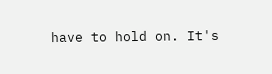have to hold on. It's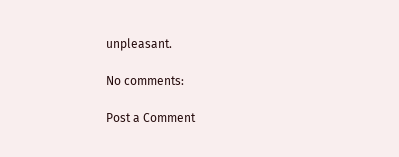unpleasant.

No comments:

Post a Comment